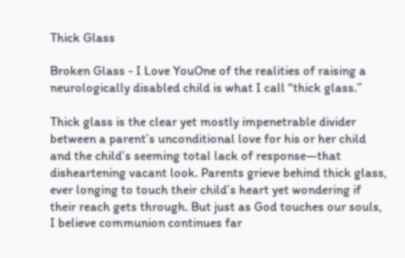Thick Glass

Broken Glass - I Love YouOne of the realities of raising a neurologically disabled child is what I call “thick glass.”

Thick glass is the clear yet mostly impenetrable divider between a parent’s unconditional love for his or her child and the child’s seeming total lack of response—that disheartening vacant look. Parents grieve behind thick glass, ever longing to touch their child’s heart yet wondering if their reach gets through. But just as God touches our souls, I believe communion continues far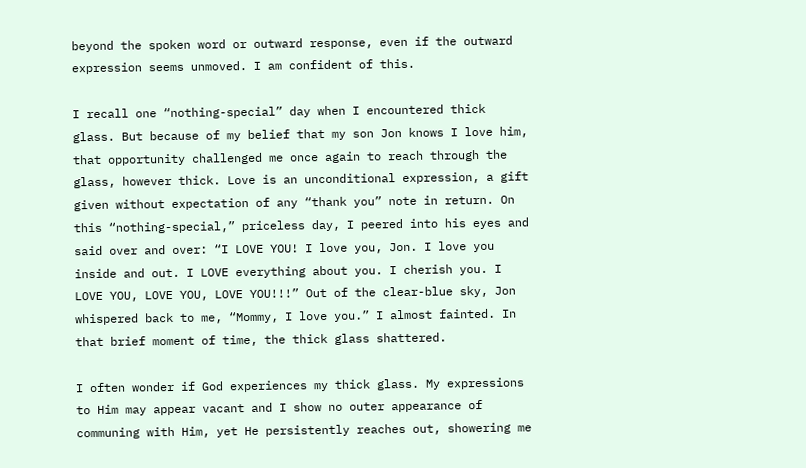beyond the spoken word or outward response, even if the outward expression seems unmoved. I am confident of this.

I recall one “nothing-special” day when I encountered thick glass. But because of my belief that my son Jon knows I love him, that opportunity challenged me once again to reach through the glass, however thick. Love is an unconditional expression, a gift given without expectation of any “thank you” note in return. On this “nothing-special,” priceless day, I peered into his eyes and said over and over: “I LOVE YOU! I love you, Jon. I love you inside and out. I LOVE everything about you. I cherish you. I LOVE YOU, LOVE YOU, LOVE YOU!!!” Out of the clear-blue sky, Jon whispered back to me, “Mommy, I love you.” I almost fainted. In that brief moment of time, the thick glass shattered.

I often wonder if God experiences my thick glass. My expressions to Him may appear vacant and I show no outer appearance of communing with Him, yet He persistently reaches out, showering me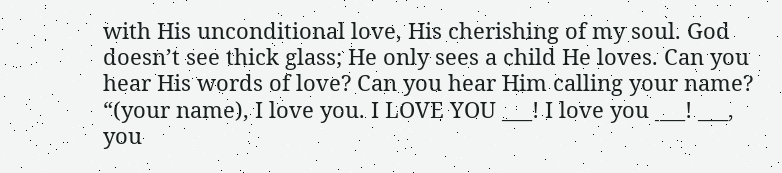with His unconditional love, His cherishing of my soul. God doesn’t see thick glass; He only sees a child He loves. Can you hear His words of love? Can you hear Him calling your name? “(your name), I love you. I LOVE YOU ___! I love you ___! ___, you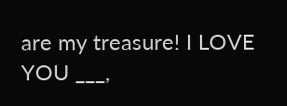are my treasure! I LOVE YOU ___,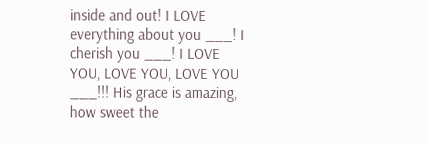inside and out! I LOVE everything about you ___! I cherish you ___! I LOVE YOU, LOVE YOU, LOVE YOU ___!!! His grace is amazing, how sweet the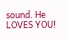sound. He LOVES YOU!